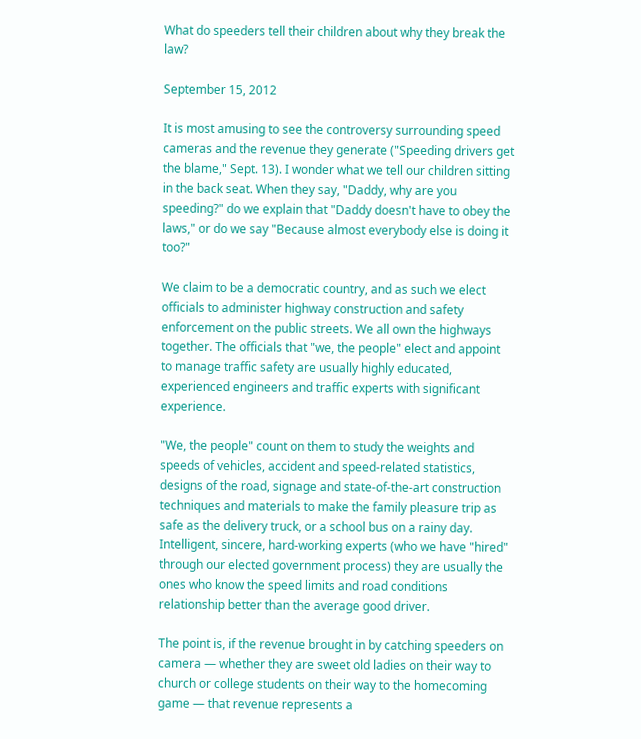What do speeders tell their children about why they break the law?

September 15, 2012

It is most amusing to see the controversy surrounding speed cameras and the revenue they generate ("Speeding drivers get the blame," Sept. 13). I wonder what we tell our children sitting in the back seat. When they say, "Daddy, why are you speeding?" do we explain that "Daddy doesn't have to obey the laws," or do we say "Because almost everybody else is doing it too?"

We claim to be a democratic country, and as such we elect officials to administer highway construction and safety enforcement on the public streets. We all own the highways together. The officials that "we, the people" elect and appoint to manage traffic safety are usually highly educated, experienced engineers and traffic experts with significant experience.

"We, the people" count on them to study the weights and speeds of vehicles, accident and speed-related statistics, designs of the road, signage and state-of-the-art construction techniques and materials to make the family pleasure trip as safe as the delivery truck, or a school bus on a rainy day. Intelligent, sincere, hard-working experts (who we have "hired" through our elected government process) they are usually the ones who know the speed limits and road conditions relationship better than the average good driver.

The point is, if the revenue brought in by catching speeders on camera — whether they are sweet old ladies on their way to church or college students on their way to the homecoming game — that revenue represents a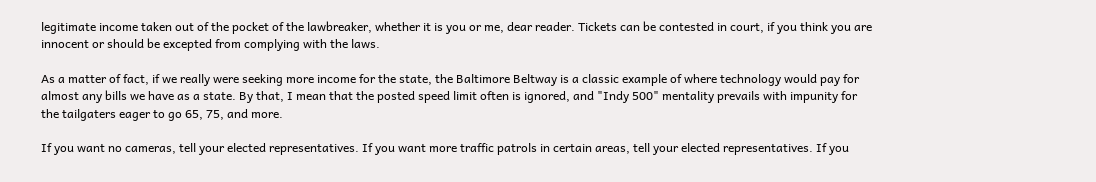legitimate income taken out of the pocket of the lawbreaker, whether it is you or me, dear reader. Tickets can be contested in court, if you think you are innocent or should be excepted from complying with the laws.

As a matter of fact, if we really were seeking more income for the state, the Baltimore Beltway is a classic example of where technology would pay for almost any bills we have as a state. By that, I mean that the posted speed limit often is ignored, and "Indy 500" mentality prevails with impunity for the tailgaters eager to go 65, 75, and more.

If you want no cameras, tell your elected representatives. If you want more traffic patrols in certain areas, tell your elected representatives. If you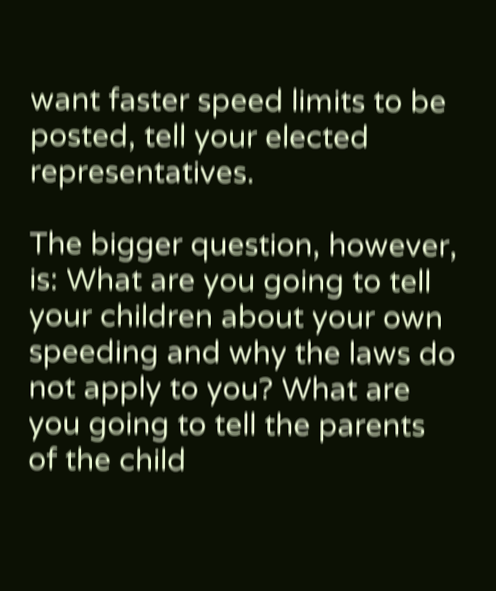want faster speed limits to be posted, tell your elected representatives.

The bigger question, however, is: What are you going to tell your children about your own speeding and why the laws do not apply to you? What are you going to tell the parents of the child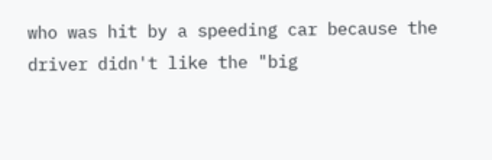who was hit by a speeding car because the driver didn't like the "big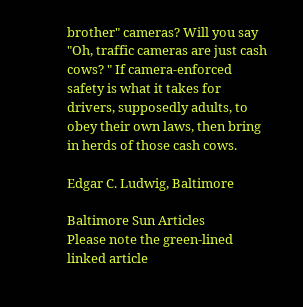brother" cameras? Will you say "Oh, traffic cameras are just cash cows? " If camera-enforced safety is what it takes for drivers, supposedly adults, to obey their own laws, then bring in herds of those cash cows.

Edgar C. Ludwig, Baltimore

Baltimore Sun Articles
Please note the green-lined linked article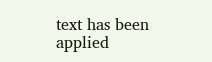text has been applied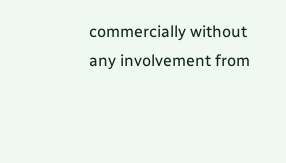commercially without any involvement from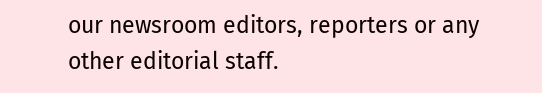our newsroom editors, reporters or any other editorial staff.